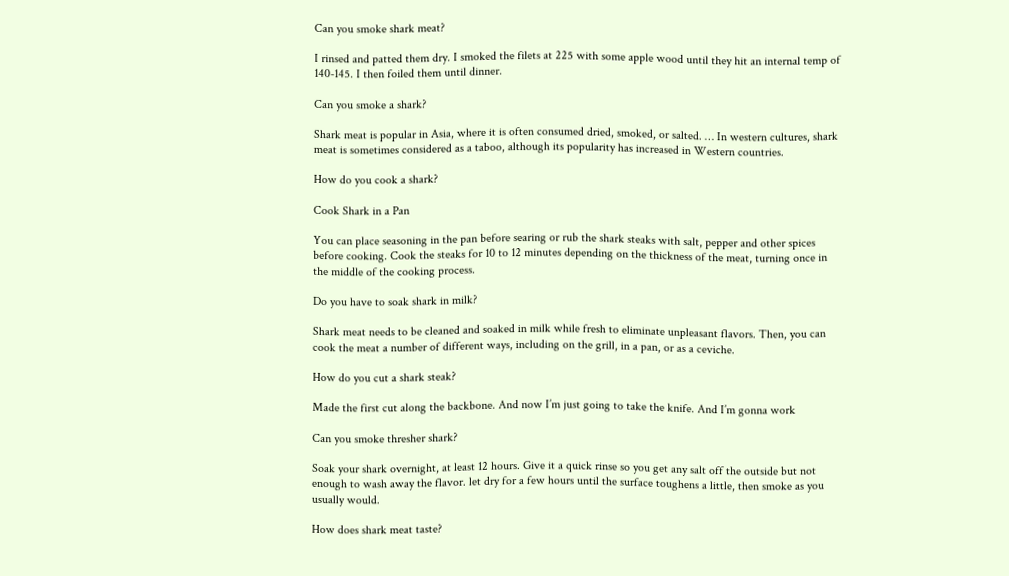Can you smoke shark meat?

I rinsed and patted them dry. I smoked the filets at 225 with some apple wood until they hit an internal temp of 140-145. I then foiled them until dinner.

Can you smoke a shark?

Shark meat is popular in Asia, where it is often consumed dried, smoked, or salted. … In western cultures, shark meat is sometimes considered as a taboo, although its popularity has increased in Western countries.

How do you cook a shark?

Cook Shark in a Pan

You can place seasoning in the pan before searing or rub the shark steaks with salt, pepper and other spices before cooking. Cook the steaks for 10 to 12 minutes depending on the thickness of the meat, turning once in the middle of the cooking process.

Do you have to soak shark in milk?

Shark meat needs to be cleaned and soaked in milk while fresh to eliminate unpleasant flavors. Then, you can cook the meat a number of different ways, including on the grill, in a pan, or as a ceviche.

How do you cut a shark steak?

Made the first cut along the backbone. And now I’m just going to take the knife. And I’m gonna work

Can you smoke thresher shark?

Soak your shark overnight, at least 12 hours. Give it a quick rinse so you get any salt off the outside but not enough to wash away the flavor. let dry for a few hours until the surface toughens a little, then smoke as you usually would.

How does shark meat taste?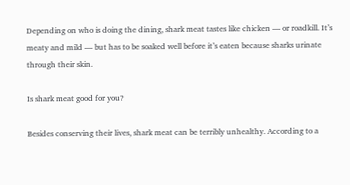Depending on who is doing the dining, shark meat tastes like chicken — or roadkill. It’s meaty and mild — but has to be soaked well before it’s eaten because sharks urinate through their skin.

Is shark meat good for you?

Besides conserving their lives, shark meat can be terribly unhealthy. According to a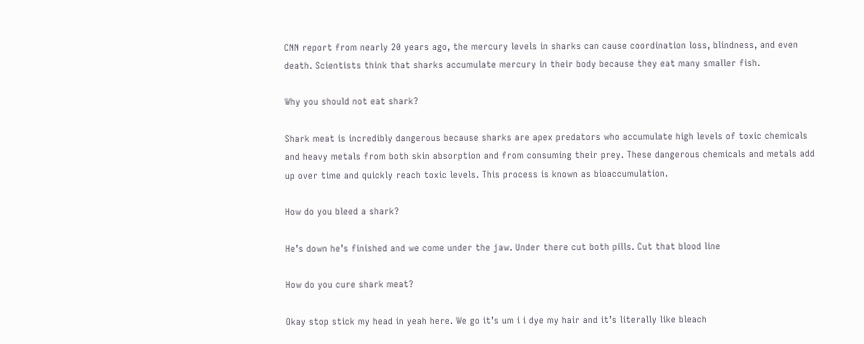CNN report from nearly 20 years ago, the mercury levels in sharks can cause coordination loss, blindness, and even death. Scientists think that sharks accumulate mercury in their body because they eat many smaller fish.

Why you should not eat shark?

Shark meat is incredibly dangerous because sharks are apex predators who accumulate high levels of toxic chemicals and heavy metals from both skin absorption and from consuming their prey. These dangerous chemicals and metals add up over time and quickly reach toxic levels. This process is known as bioaccumulation.

How do you bleed a shark?

He’s down he’s finished and we come under the jaw. Under there cut both pills. Cut that blood line

How do you cure shark meat?

Okay stop stick my head in yeah here. We go it’s um i i dye my hair and it’s literally like bleach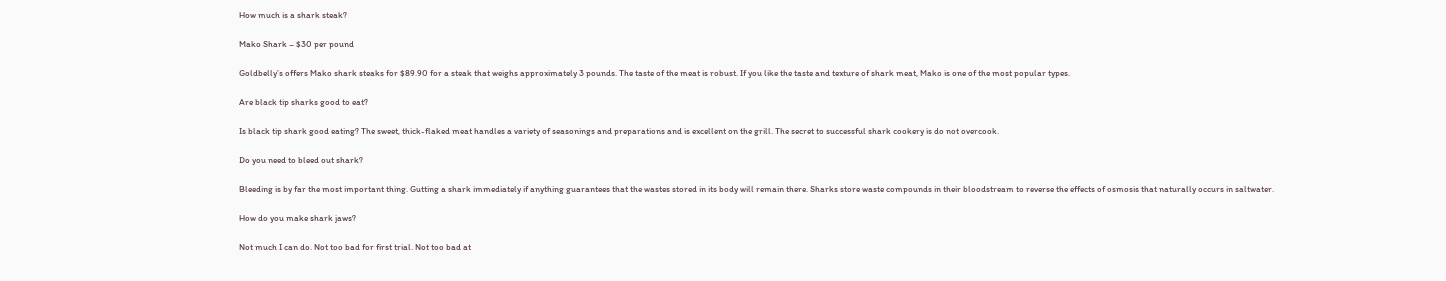How much is a shark steak?

Mako Shark – $30 per pound

Goldbelly’s offers Mako shark steaks for $89.90 for a steak that weighs approximately 3 pounds. The taste of the meat is robust. If you like the taste and texture of shark meat, Mako is one of the most popular types.

Are black tip sharks good to eat?

Is black tip shark good eating? The sweet, thick-flaked meat handles a variety of seasonings and preparations and is excellent on the grill. The secret to successful shark cookery is do not overcook.

Do you need to bleed out shark?

Bleeding is by far the most important thing. Gutting a shark immediately if anything guarantees that the wastes stored in its body will remain there. Sharks store waste compounds in their bloodstream to reverse the effects of osmosis that naturally occurs in saltwater.

How do you make shark jaws?

Not much I can do. Not too bad for first trial. Not too bad at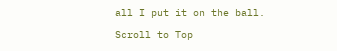all I put it on the ball.

Scroll to Top